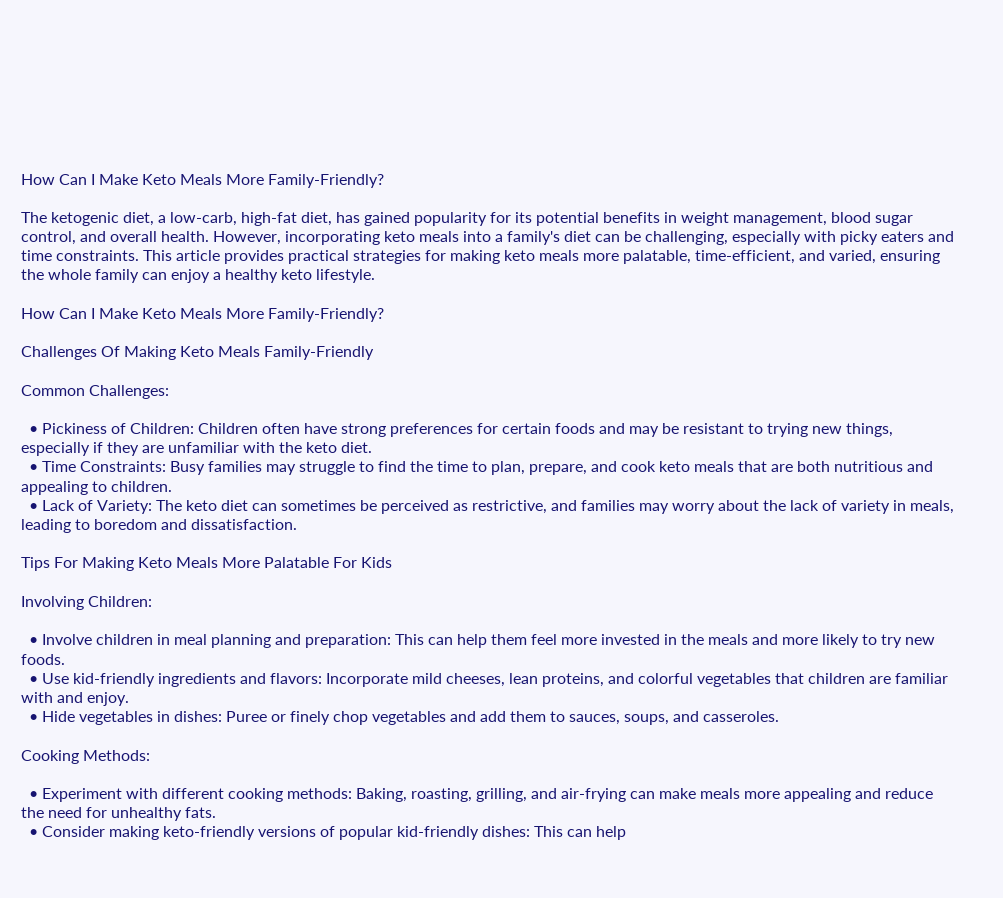How Can I Make Keto Meals More Family-Friendly?

The ketogenic diet, a low-carb, high-fat diet, has gained popularity for its potential benefits in weight management, blood sugar control, and overall health. However, incorporating keto meals into a family's diet can be challenging, especially with picky eaters and time constraints. This article provides practical strategies for making keto meals more palatable, time-efficient, and varied, ensuring the whole family can enjoy a healthy keto lifestyle.

How Can I Make Keto Meals More Family-Friendly?

Challenges Of Making Keto Meals Family-Friendly

Common Challenges:

  • Pickiness of Children: Children often have strong preferences for certain foods and may be resistant to trying new things, especially if they are unfamiliar with the keto diet.
  • Time Constraints: Busy families may struggle to find the time to plan, prepare, and cook keto meals that are both nutritious and appealing to children.
  • Lack of Variety: The keto diet can sometimes be perceived as restrictive, and families may worry about the lack of variety in meals, leading to boredom and dissatisfaction.

Tips For Making Keto Meals More Palatable For Kids

Involving Children:

  • Involve children in meal planning and preparation: This can help them feel more invested in the meals and more likely to try new foods.
  • Use kid-friendly ingredients and flavors: Incorporate mild cheeses, lean proteins, and colorful vegetables that children are familiar with and enjoy.
  • Hide vegetables in dishes: Puree or finely chop vegetables and add them to sauces, soups, and casseroles.

Cooking Methods:

  • Experiment with different cooking methods: Baking, roasting, grilling, and air-frying can make meals more appealing and reduce the need for unhealthy fats.
  • Consider making keto-friendly versions of popular kid-friendly dishes: This can help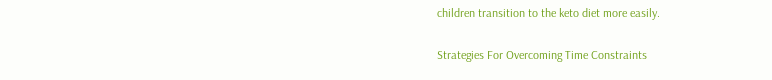children transition to the keto diet more easily.

Strategies For Overcoming Time Constraints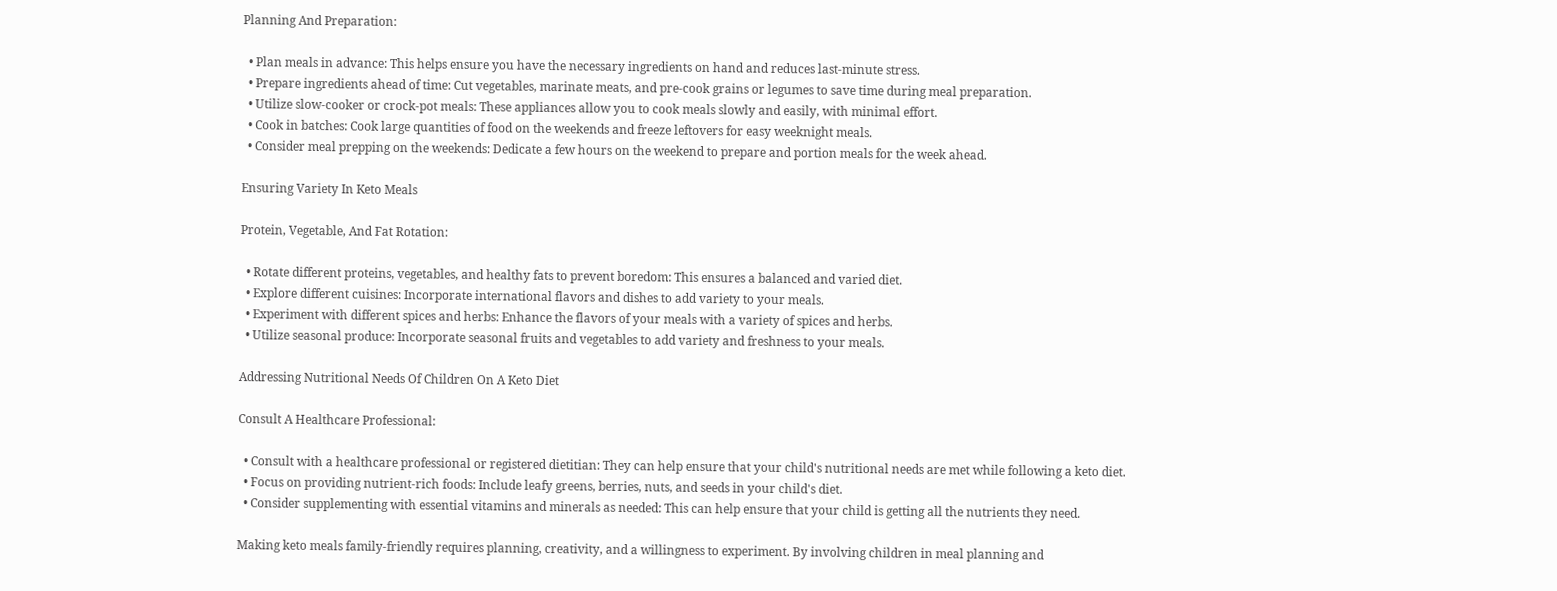Planning And Preparation:

  • Plan meals in advance: This helps ensure you have the necessary ingredients on hand and reduces last-minute stress.
  • Prepare ingredients ahead of time: Cut vegetables, marinate meats, and pre-cook grains or legumes to save time during meal preparation.
  • Utilize slow-cooker or crock-pot meals: These appliances allow you to cook meals slowly and easily, with minimal effort.
  • Cook in batches: Cook large quantities of food on the weekends and freeze leftovers for easy weeknight meals.
  • Consider meal prepping on the weekends: Dedicate a few hours on the weekend to prepare and portion meals for the week ahead.

Ensuring Variety In Keto Meals

Protein, Vegetable, And Fat Rotation:

  • Rotate different proteins, vegetables, and healthy fats to prevent boredom: This ensures a balanced and varied diet.
  • Explore different cuisines: Incorporate international flavors and dishes to add variety to your meals.
  • Experiment with different spices and herbs: Enhance the flavors of your meals with a variety of spices and herbs.
  • Utilize seasonal produce: Incorporate seasonal fruits and vegetables to add variety and freshness to your meals.

Addressing Nutritional Needs Of Children On A Keto Diet

Consult A Healthcare Professional:

  • Consult with a healthcare professional or registered dietitian: They can help ensure that your child's nutritional needs are met while following a keto diet.
  • Focus on providing nutrient-rich foods: Include leafy greens, berries, nuts, and seeds in your child's diet.
  • Consider supplementing with essential vitamins and minerals as needed: This can help ensure that your child is getting all the nutrients they need.

Making keto meals family-friendly requires planning, creativity, and a willingness to experiment. By involving children in meal planning and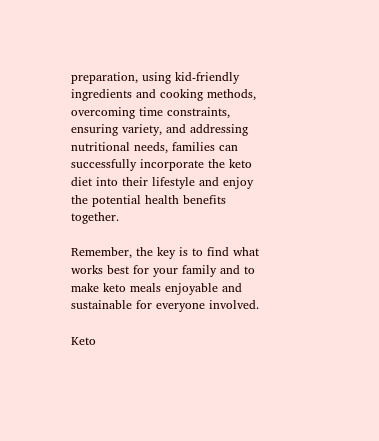preparation, using kid-friendly ingredients and cooking methods, overcoming time constraints, ensuring variety, and addressing nutritional needs, families can successfully incorporate the keto diet into their lifestyle and enjoy the potential health benefits together.

Remember, the key is to find what works best for your family and to make keto meals enjoyable and sustainable for everyone involved.

Keto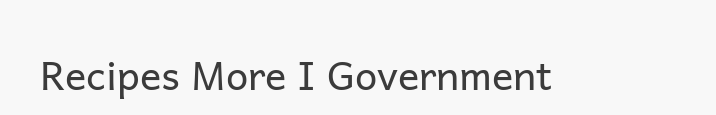Recipes More I Government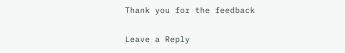Thank you for the feedback

Leave a Reply